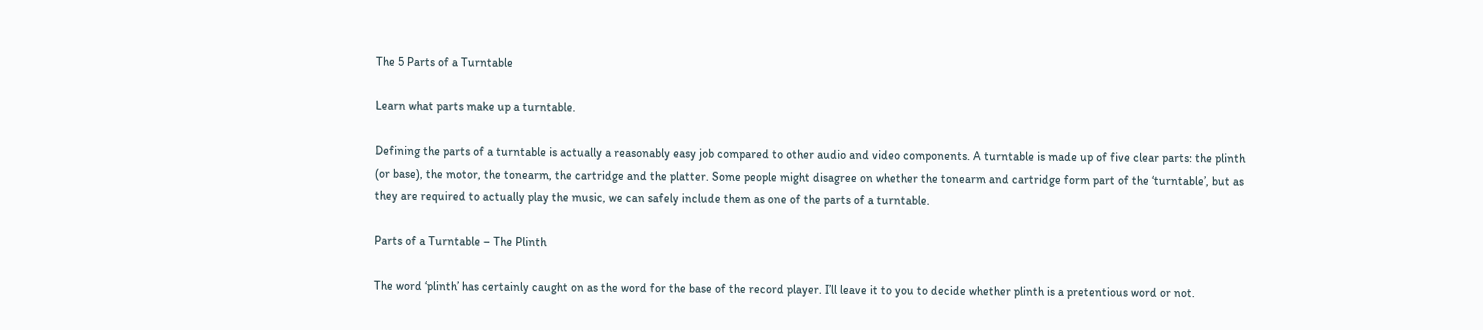The 5 Parts of a Turntable

Learn what parts make up a turntable.

Defining the parts of a turntable is actually a reasonably easy job compared to other audio and video components. A turntable is made up of five clear parts: the plinth (or base), the motor, the tonearm, the cartridge and the platter. Some people might disagree on whether the tonearm and cartridge form part of the ‘turntable’, but as they are required to actually play the music, we can safely include them as one of the parts of a turntable.

Parts of a Turntable – The Plinth

The word ‘plinth’ has certainly caught on as the word for the base of the record player. I’ll leave it to you to decide whether plinth is a pretentious word or not.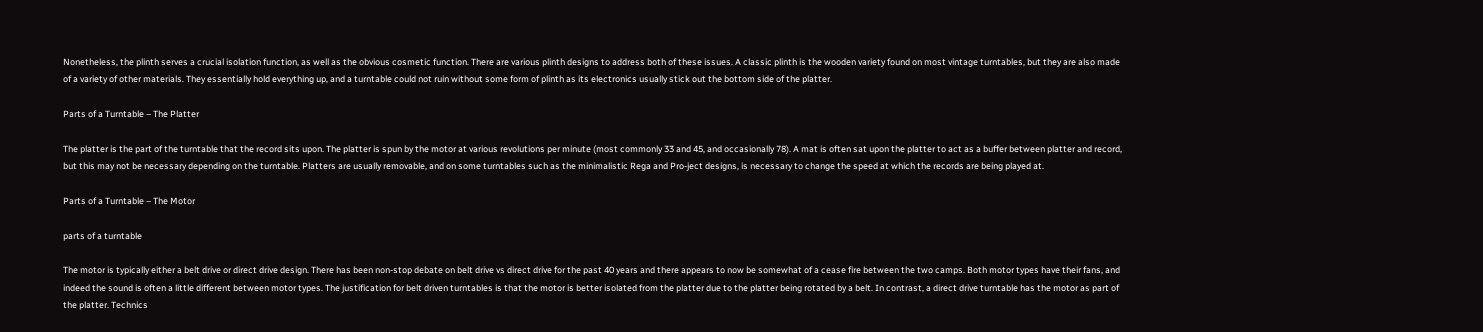Nonetheless, the plinth serves a crucial isolation function, as well as the obvious cosmetic function. There are various plinth designs to address both of these issues. A classic plinth is the wooden variety found on most vintage turntables, but they are also made of a variety of other materials. They essentially hold everything up, and a turntable could not ruin without some form of plinth as its electronics usually stick out the bottom side of the platter.

Parts of a Turntable – The Platter

The platter is the part of the turntable that the record sits upon. The platter is spun by the motor at various revolutions per minute (most commonly 33 and 45, and occasionally 78). A mat is often sat upon the platter to act as a buffer between platter and record, but this may not be necessary depending on the turntable. Platters are usually removable, and on some turntables such as the minimalistic Rega and Pro-ject designs, is necessary to change the speed at which the records are being played at.

Parts of a Turntable – The Motor

parts of a turntable

The motor is typically either a belt drive or direct drive design. There has been non-stop debate on belt drive vs direct drive for the past 40 years and there appears to now be somewhat of a cease fire between the two camps. Both motor types have their fans, and indeed the sound is often a little different between motor types. The justification for belt driven turntables is that the motor is better isolated from the platter due to the platter being rotated by a belt. In contrast, a direct drive turntable has the motor as part of the platter. Technics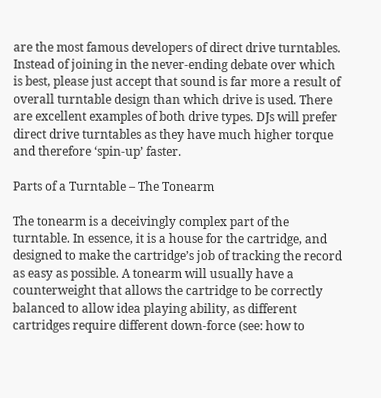are the most famous developers of direct drive turntables. Instead of joining in the never-ending debate over which is best, please just accept that sound is far more a result of overall turntable design than which drive is used. There are excellent examples of both drive types. DJs will prefer direct drive turntables as they have much higher torque and therefore ‘spin-up’ faster.

Parts of a Turntable – The Tonearm

The tonearm is a deceivingly complex part of the turntable. In essence, it is a house for the cartridge, and designed to make the cartridge’s job of tracking the record as easy as possible. A tonearm will usually have a counterweight that allows the cartridge to be correctly balanced to allow idea playing ability, as different cartridges require different down-force (see: how to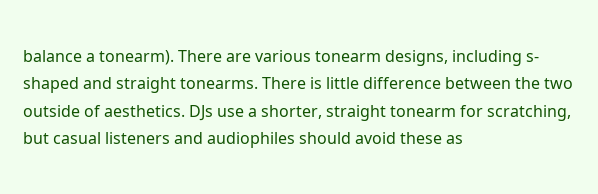balance a tonearm). There are various tonearm designs, including s-shaped and straight tonearms. There is little difference between the two outside of aesthetics. DJs use a shorter, straight tonearm for scratching, but casual listeners and audiophiles should avoid these as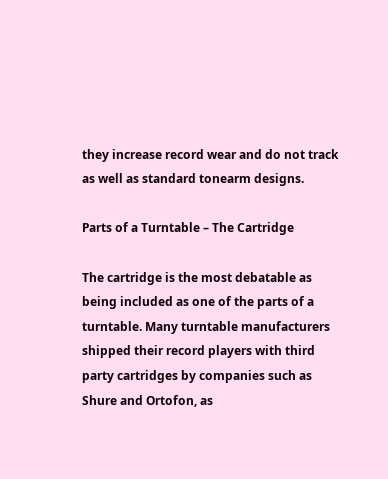they increase record wear and do not track as well as standard tonearm designs.

Parts of a Turntable – The Cartridge

The cartridge is the most debatable as being included as one of the parts of a turntable. Many turntable manufacturers shipped their record players with third party cartridges by companies such as Shure and Ortofon, as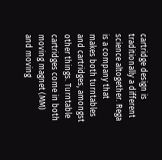cartridge design is traditionally a different science altogether. Rega is a company that makes both turntables and cartridges, amongst other things. Turntable cartridges come in both moving magnet (MM) and moving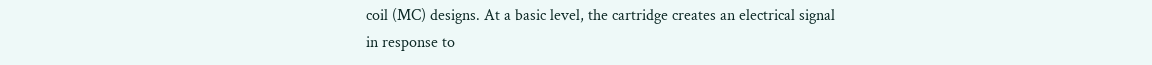coil (MC) designs. At a basic level, the cartridge creates an electrical signal in response to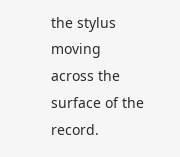the stylus moving across the surface of the record.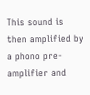This sound is then amplified by a phono pre-amplifier and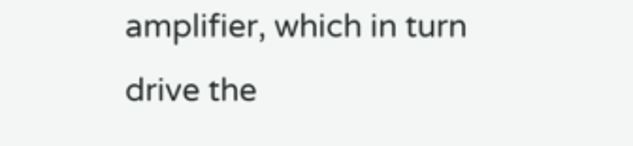amplifier, which in turn drive the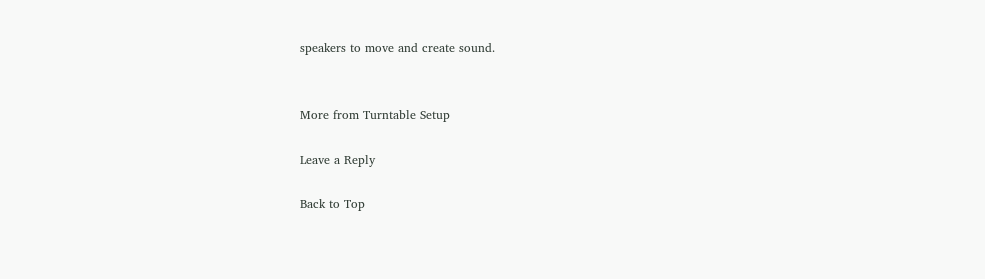speakers to move and create sound.


More from Turntable Setup

Leave a Reply

Back to Top